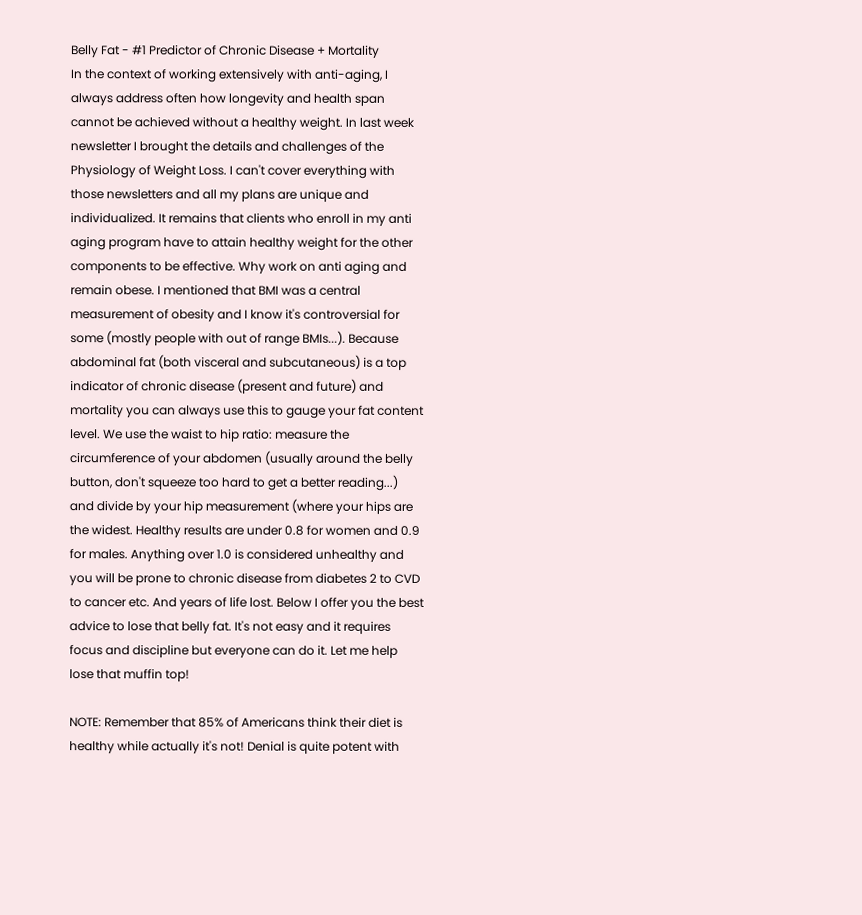Belly Fat - #1 Predictor of Chronic Disease + Mortality
In the context of working extensively with anti-aging, I always address often how longevity and health span cannot be achieved without a healthy weight. In last week newsletter I brought the details and challenges of the Physiology of Weight Loss. I can't cover everything with those newsletters and all my plans are unique and individualized. It remains that clients who enroll in my anti aging program have to attain healthy weight for the other components to be effective. Why work on anti aging and remain obese. I mentioned that BMI was a central measurement of obesity and I know it's controversial for some (mostly people with out of range BMIs...). Because abdominal fat (both visceral and subcutaneous) is a top indicator of chronic disease (present and future) and mortality you can always use this to gauge your fat content level. We use the waist to hip ratio: measure the circumference of your abdomen (usually around the belly button, don't squeeze too hard to get a better reading...) and divide by your hip measurement (where your hips are the widest. Healthy results are under 0.8 for women and 0.9 for males. Anything over 1.0 is considered unhealthy and you will be prone to chronic disease from diabetes 2 to CVD to cancer etc. And years of life lost. Below I offer you the best advice to lose that belly fat. It's not easy and it requires focus and discipline but everyone can do it. Let me help lose that muffin top!

NOTE: Remember that 85% of Americans think their diet is healthy while actually it's not! Denial is quite potent with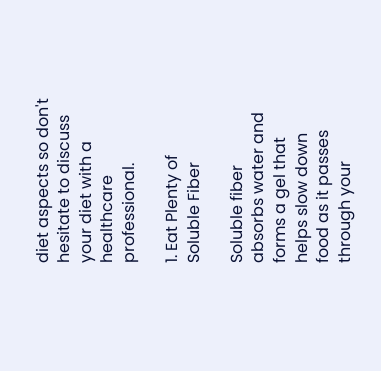diet aspects so don't hesitate to discuss your diet with a healthcare professional.

1. Eat Plenty of Soluble Fiber

Soluble fiber absorbs water and forms a gel that helps slow down food as it passes through your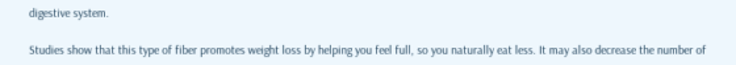digestive system.

Studies show that this type of fiber promotes weight loss by helping you feel full, so you naturally eat less. It may also decrease the number of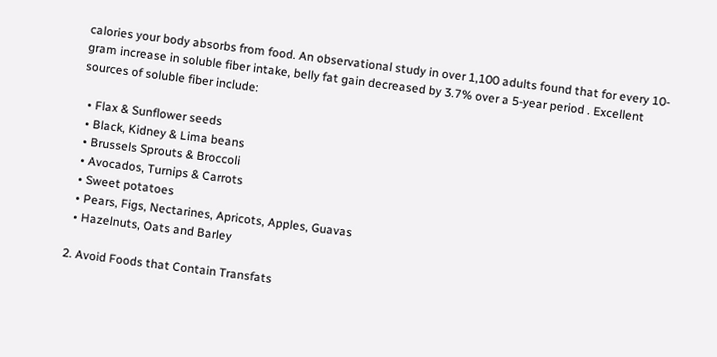calories your body absorbs from food. An observational study in over 1,100 adults found that for every 10-gram increase in soluble fiber intake, belly fat gain decreased by 3.7% over a 5-year period . Excellent sources of soluble fiber include:

  • Flax & Sunflower seeds
  • Black, Kidney & Lima beans
  • Brussels Sprouts & Broccoli
  • Avocados, Turnips & Carrots
  • Sweet potatoes
  • Pears, Figs, Nectarines, Apricots, Apples, Guavas
  • Hazelnuts, Oats and Barley

2. Avoid Foods that Contain Transfats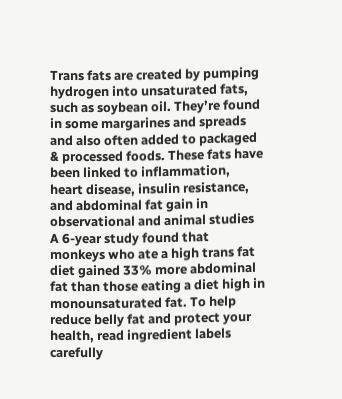Trans fats are created by pumping hydrogen into unsaturated fats, such as soybean oil. They’re found in some margarines and spreads and also often added to packaged & processed foods. These fats have been linked to inflammation, heart disease, insulin resistance, and abdominal fat gain in observational and animal studies  A 6-year study found that monkeys who ate a high trans fat diet gained 33% more abdominal fat than those eating a diet high in monounsaturated fat. To help reduce belly fat and protect your health, read ingredient labels carefully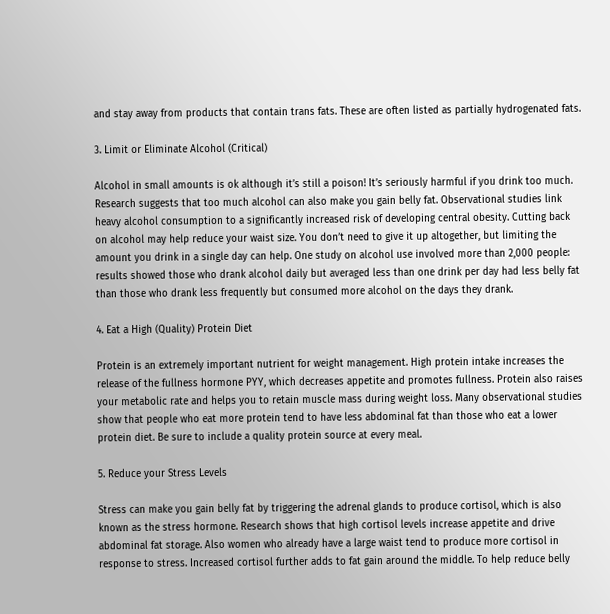and stay away from products that contain trans fats. These are often listed as partially hydrogenated fats.

3. Limit or Eliminate Alcohol (Critical)

Alcohol in small amounts is ok although it’s still a poison! It’s seriously harmful if you drink too much. Research suggests that too much alcohol can also make you gain belly fat. Observational studies link heavy alcohol consumption to a significantly increased risk of developing central obesity. Cutting back on alcohol may help reduce your waist size. You don’t need to give it up altogether, but limiting the amount you drink in a single day can help. One study on alcohol use involved more than 2,000 people: results showed those who drank alcohol daily but averaged less than one drink per day had less belly fat than those who drank less frequently but consumed more alcohol on the days they drank.

4. Eat a High (Quality) Protein Diet

Protein is an extremely important nutrient for weight management. High protein intake increases the release of the fullness hormone PYY, which decreases appetite and promotes fullness. Protein also raises your metabolic rate and helps you to retain muscle mass during weight loss. Many observational studies show that people who eat more protein tend to have less abdominal fat than those who eat a lower protein diet. Be sure to include a quality protein source at every meal.

5. Reduce your Stress Levels

Stress can make you gain belly fat by triggering the adrenal glands to produce cortisol, which is also known as the stress hormone. Research shows that high cortisol levels increase appetite and drive abdominal fat storage. Also women who already have a large waist tend to produce more cortisol in response to stress. Increased cortisol further adds to fat gain around the middle. To help reduce belly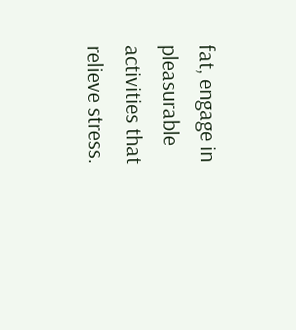fat, engage in pleasurable activities that relieve stress.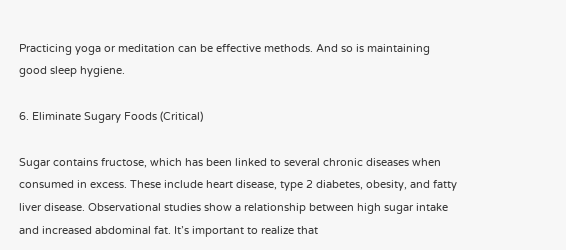Practicing yoga or meditation can be effective methods. And so is maintaining good sleep hygiene.

6. Eliminate Sugary Foods (Critical)

Sugar contains fructose, which has been linked to several chronic diseases when consumed in excess. These include heart disease, type 2 diabetes, obesity, and fatty liver disease. Observational studies show a relationship between high sugar intake and increased abdominal fat. It’s important to realize that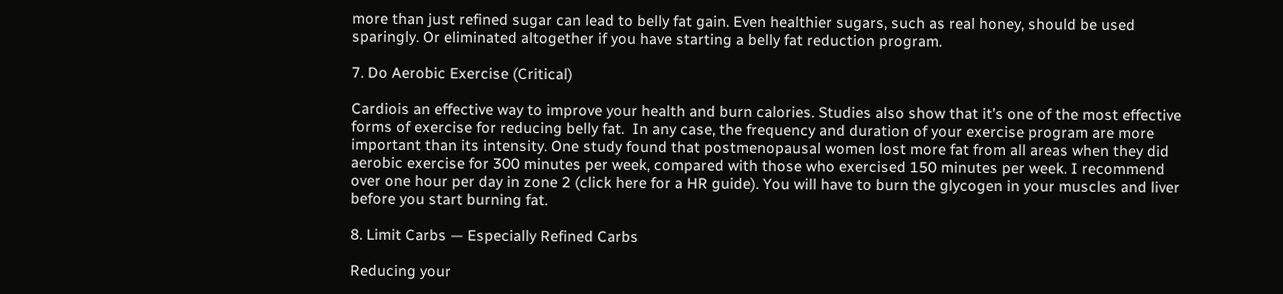more than just refined sugar can lead to belly fat gain. Even healthier sugars, such as real honey, should be used sparingly. Or eliminated altogether if you have starting a belly fat reduction program.

7. Do Aerobic Exercise (Critical)

Cardiois an effective way to improve your health and burn calories. Studies also show that it’s one of the most effective forms of exercise for reducing belly fat.  In any case, the frequency and duration of your exercise program are more important than its intensity. One study found that postmenopausal women lost more fat from all areas when they did aerobic exercise for 300 minutes per week, compared with those who exercised 150 minutes per week. I recommend over one hour per day in zone 2 (click here for a HR guide). You will have to burn the glycogen in your muscles and liver before you start burning fat.

8. Limit Carbs — Especially Refined Carbs

Reducing your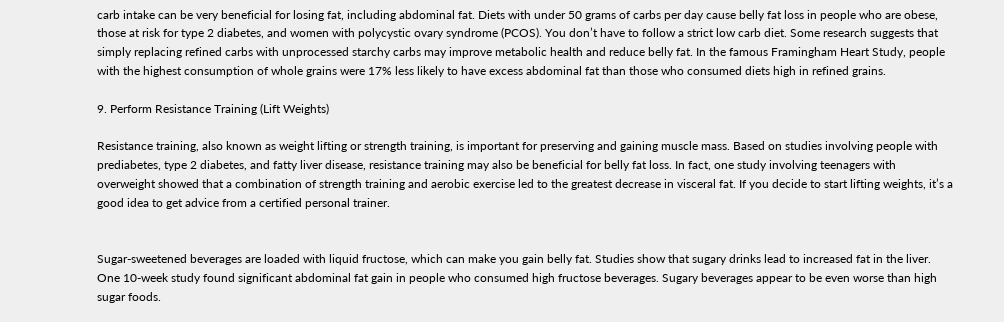carb intake can be very beneficial for losing fat, including abdominal fat. Diets with under 50 grams of carbs per day cause belly fat loss in people who are obese, those at risk for type 2 diabetes, and women with polycystic ovary syndrome (PCOS). You don’t have to follow a strict low carb diet. Some research suggests that simply replacing refined carbs with unprocessed starchy carbs may improve metabolic health and reduce belly fat. In the famous Framingham Heart Study, people with the highest consumption of whole grains were 17% less likely to have excess abdominal fat than those who consumed diets high in refined grains.

9. Perform Resistance Training (Lift Weights)

Resistance training, also known as weight lifting or strength training, is important for preserving and gaining muscle mass. Based on studies involving people with prediabetes, type 2 diabetes, and fatty liver disease, resistance training may also be beneficial for belly fat loss. In fact, one study involving teenagers with overweight showed that a combination of strength training and aerobic exercise led to the greatest decrease in visceral fat. If you decide to start lifting weights, it’s a good idea to get advice from a certified personal trainer.


Sugar-sweetened beverages are loaded with liquid fructose, which can make you gain belly fat. Studies show that sugary drinks lead to increased fat in the liver. One 10-week study found significant abdominal fat gain in people who consumed high fructose beverages. Sugary beverages appear to be even worse than high sugar foods.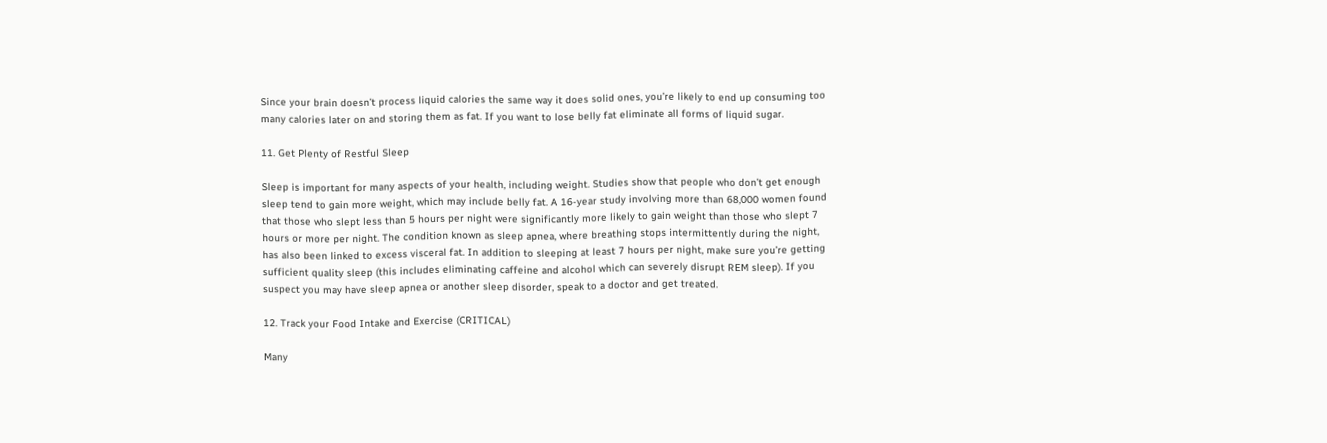Since your brain doesn’t process liquid calories the same way it does solid ones, you’re likely to end up consuming too many calories later on and storing them as fat. If you want to lose belly fat eliminate all forms of liquid sugar.

11. Get Plenty of Restful Sleep

Sleep is important for many aspects of your health, including weight. Studies show that people who don’t get enough sleep tend to gain more weight, which may include belly fat. A 16-year study involving more than 68,000 women found that those who slept less than 5 hours per night were significantly more likely to gain weight than those who slept 7 hours or more per night. The condition known as sleep apnea, where breathing stops intermittently during the night, has also been linked to excess visceral fat. In addition to sleeping at least 7 hours per night, make sure you’re getting sufficient quality sleep (this includes eliminating caffeine and alcohol which can severely disrupt REM sleep). If you suspect you may have sleep apnea or another sleep disorder, speak to a doctor and get treated.

12. Track your Food Intake and Exercise (CRITICAL)

Many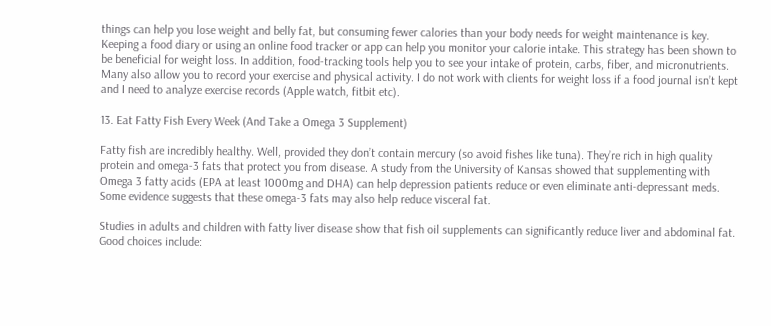things can help you lose weight and belly fat, but consuming fewer calories than your body needs for weight maintenance is key.  Keeping a food diary or using an online food tracker or app can help you monitor your calorie intake. This strategy has been shown to be beneficial for weight loss. In addition, food-tracking tools help you to see your intake of protein, carbs, fiber, and micronutrients. Many also allow you to record your exercise and physical activity. I do not work with clients for weight loss if a food journal isn’t kept and I need to analyze exercise records (Apple watch, fitbit etc).

13. Eat Fatty Fish Every Week (And Take a Omega 3 Supplement)

Fatty fish are incredibly healthy. Well, provided they don’t contain mercury (so avoid fishes like tuna). They’re rich in high quality protein and omega-3 fats that protect you from disease. A study from the University of Kansas showed that supplementing with Omega 3 fatty acids (EPA at least 1000mg and DHA) can help depression patients reduce or even eliminate anti-depressant meds. Some evidence suggests that these omega-3 fats may also help reduce visceral fat.

Studies in adults and children with fatty liver disease show that fish oil supplements can significantly reduce liver and abdominal fat. Good choices include: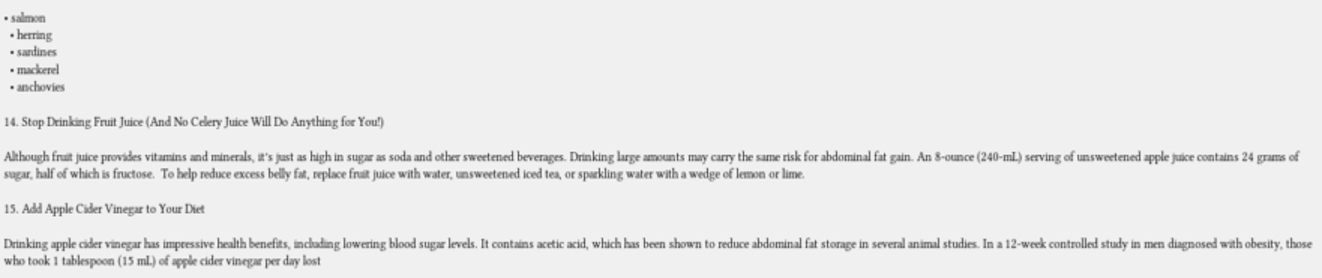• salmon
  • herring
  • sardines
  • mackerel
  • anchovies

14. Stop Drinking Fruit Juice (And No Celery Juice Will Do Anything for You!)

Although fruit juice provides vitamins and minerals, it’s just as high in sugar as soda and other sweetened beverages. Drinking large amounts may carry the same risk for abdominal fat gain. An 8-ounce (240-mL) serving of unsweetened apple juice contains 24 grams of sugar, half of which is fructose.  To help reduce excess belly fat, replace fruit juice with water, unsweetened iced tea, or sparkling water with a wedge of lemon or lime.

15. Add Apple Cider Vinegar to Your Diet

Drinking apple cider vinegar has impressive health benefits, including lowering blood sugar levels. It contains acetic acid, which has been shown to reduce abdominal fat storage in several animal studies. In a 12-week controlled study in men diagnosed with obesity, those who took 1 tablespoon (15 mL) of apple cider vinegar per day lost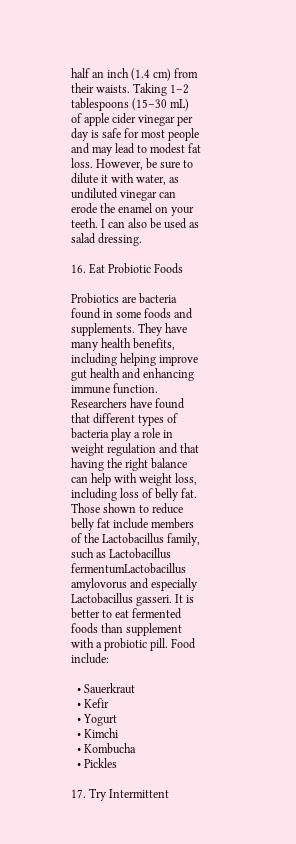half an inch (1.4 cm) from their waists. Taking 1–2 tablespoons (15–30 mL) of apple cider vinegar per day is safe for most people and may lead to modest fat loss. However, be sure to dilute it with water, as undiluted vinegar can erode the enamel on your teeth. I can also be used as salad dressing.

16. Eat Probiotic Foods

Probiotics are bacteria found in some foods and supplements. They have many health benefits, including helping improve gut health and enhancing immune function. Researchers have found that different types of bacteria play a role in weight regulation and that having the right balance can help with weight loss, including loss of belly fat. Those shown to reduce belly fat include members of the Lactobacillus family, such as Lactobacillus fermentumLactobacillus amylovorus and especially Lactobacillus gasseri. It is better to eat fermented foods than supplement with a probiotic pill. Food include:

  • Sauerkraut
  • Kefir
  • Yogurt
  • Kimchi
  • Kombucha
  • Pickles

17. Try Intermittent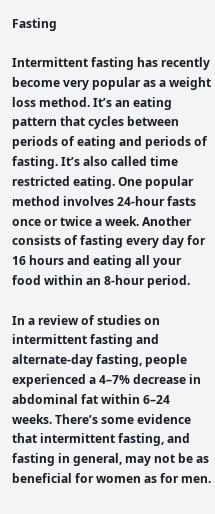Fasting

Intermittent fasting has recently become very popular as a weight loss method. It’s an eating pattern that cycles between periods of eating and periods of fasting. It’s also called time restricted eating. One popular method involves 24-hour fasts once or twice a week. Another consists of fasting every day for 16 hours and eating all your food within an 8-hour period.

In a review of studies on intermittent fasting and alternate-day fasting, people experienced a 4–7% decrease in abdominal fat within 6–24 weeks. There’s some evidence that intermittent fasting, and fasting in general, may not be as beneficial for women as for men.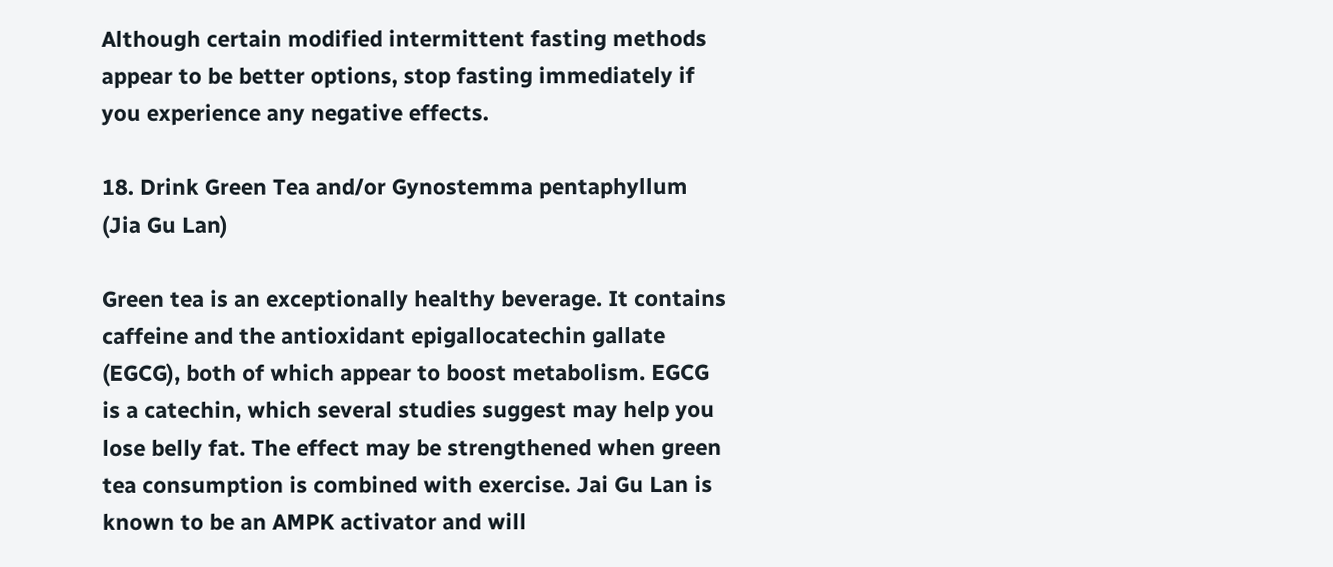Although certain modified intermittent fasting methods appear to be better options, stop fasting immediately if you experience any negative effects.

18. Drink Green Tea and/or Gynostemma pentaphyllum (Jia Gu Lan)

Green tea is an exceptionally healthy beverage. It contains caffeine and the antioxidant epigallocatechin gallate (EGCG), both of which appear to boost metabolism. EGCG is a catechin, which several studies suggest may help you lose belly fat. The effect may be strengthened when green tea consumption is combined with exercise. Jai Gu Lan is known to be an AMPK activator and will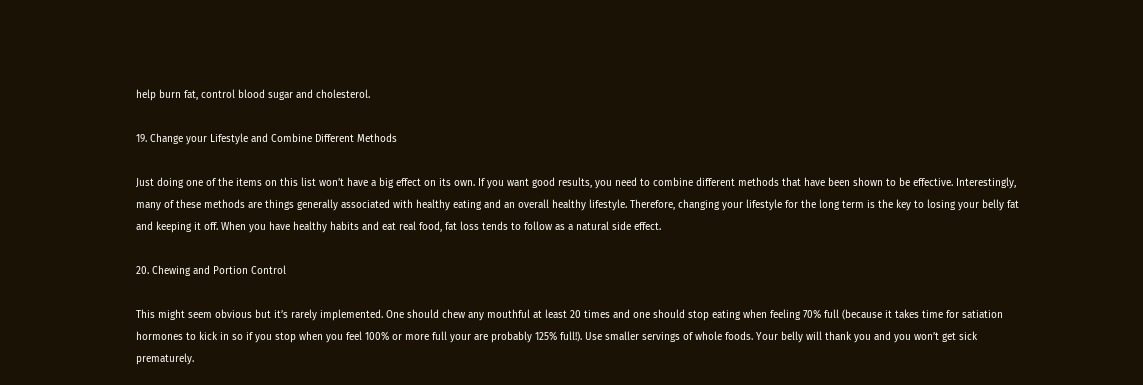help burn fat, control blood sugar and cholesterol.

19. Change your Lifestyle and Combine Different Methods

Just doing one of the items on this list won’t have a big effect on its own. If you want good results, you need to combine different methods that have been shown to be effective. Interestingly, many of these methods are things generally associated with healthy eating and an overall healthy lifestyle. Therefore, changing your lifestyle for the long term is the key to losing your belly fat and keeping it off. When you have healthy habits and eat real food, fat loss tends to follow as a natural side effect.

20. Chewing and Portion Control

This might seem obvious but it’s rarely implemented. One should chew any mouthful at least 20 times and one should stop eating when feeling 70% full (because it takes time for satiation hormones to kick in so if you stop when you feel 100% or more full your are probably 125% full!). Use smaller servings of whole foods. Your belly will thank you and you won’t get sick prematurely.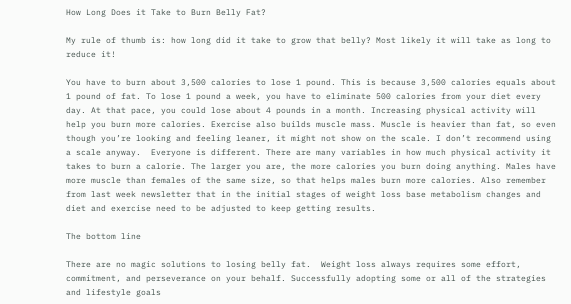How Long Does it Take to Burn Belly Fat?

My rule of thumb is: how long did it take to grow that belly? Most likely it will take as long to reduce it!

You have to burn about 3,500 calories to lose 1 pound. This is because 3,500 calories equals about 1 pound of fat. To lose 1 pound a week, you have to eliminate 500 calories from your diet every day. At that pace, you could lose about 4 pounds in a month. Increasing physical activity will help you burn more calories. Exercise also builds muscle mass. Muscle is heavier than fat, so even though you’re looking and feeling leaner, it might not show on the scale. I don’t recommend using a scale anyway.  Everyone is different. There are many variables in how much physical activity it takes to burn a calorie. The larger you are, the more calories you burn doing anything. Males have more muscle than females of the same size, so that helps males burn more calories. Also remember from last week newsletter that in the initial stages of weight loss base metabolism changes and diet and exercise need to be adjusted to keep getting results.

The bottom line

There are no magic solutions to losing belly fat.  Weight loss always requires some effort, commitment, and perseverance on your behalf. Successfully adopting some or all of the strategies and lifestyle goals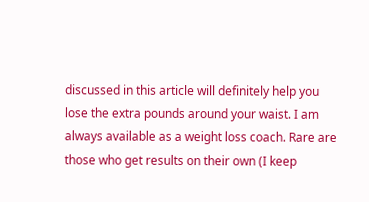discussed in this article will definitely help you lose the extra pounds around your waist. I am always available as a weight loss coach. Rare are those who get results on their own (I keep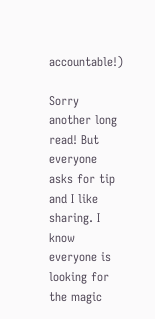accountable!)

Sorry another long read! But everyone asks for tip and I like sharing. I know everyone is looking for the magic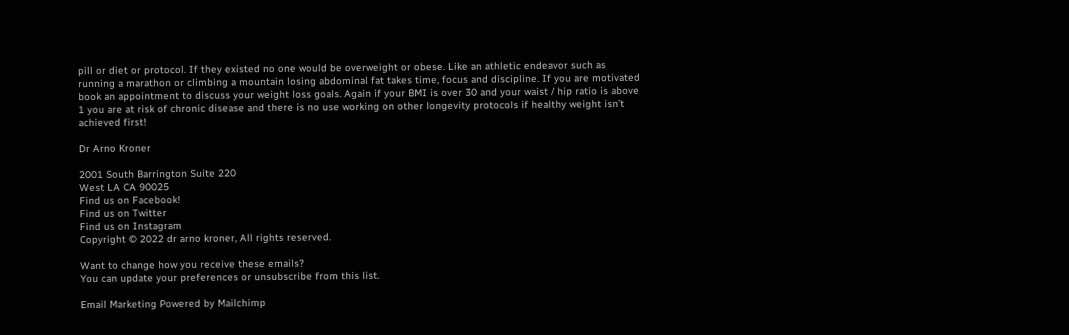pill or diet or protocol. If they existed no one would be overweight or obese. Like an athletic endeavor such as running a marathon or climbing a mountain losing abdominal fat takes time, focus and discipline. If you are motivated book an appointment to discuss your weight loss goals. Again if your BMI is over 30 and your waist / hip ratio is above 1 you are at risk of chronic disease and there is no use working on other longevity protocols if healthy weight isn’t achieved first!

Dr Arno Kroner

2001 South Barrington Suite 220
West LA CA 90025
Find us on Facebook!
Find us on Twitter
Find us on Instagram
Copyright © 2022 dr arno kroner, All rights reserved.

Want to change how you receive these emails?
You can update your preferences or unsubscribe from this list.

Email Marketing Powered by Mailchimp